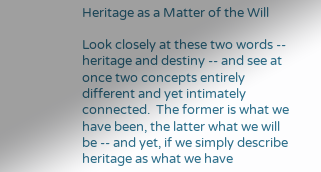Heritage as a Matter of the Will

Look closely at these two words -- heritage and destiny -- and see at once two concepts entirely different and yet intimately connected.  The former is what we have been, the latter what we will be -- and yet, if we simply describe heritage as what we have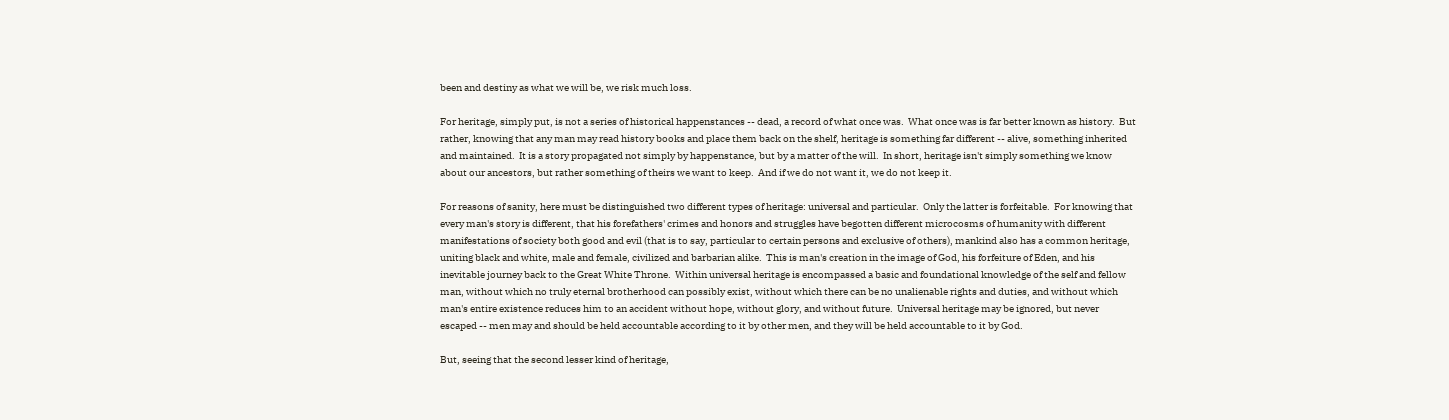been and destiny as what we will be, we risk much loss.

For heritage, simply put, is not a series of historical happenstances -- dead, a record of what once was.  What once was is far better known as history.  But rather, knowing that any man may read history books and place them back on the shelf, heritage is something far different -- alive, something inherited and maintained.  It is a story propagated not simply by happenstance, but by a matter of the will.  In short, heritage isn't simply something we know about our ancestors, but rather something of theirs we want to keep.  And if we do not want it, we do not keep it.

For reasons of sanity, here must be distinguished two different types of heritage: universal and particular.  Only the latter is forfeitable.  For knowing that every man's story is different, that his forefathers' crimes and honors and struggles have begotten different microcosms of humanity with different manifestations of society both good and evil (that is to say, particular to certain persons and exclusive of others), mankind also has a common heritage, uniting black and white, male and female, civilized and barbarian alike.  This is man's creation in the image of God, his forfeiture of Eden, and his inevitable journey back to the Great White Throne.  Within universal heritage is encompassed a basic and foundational knowledge of the self and fellow man, without which no truly eternal brotherhood can possibly exist, without which there can be no unalienable rights and duties, and without which man's entire existence reduces him to an accident without hope, without glory, and without future.  Universal heritage may be ignored, but never escaped -- men may and should be held accountable according to it by other men, and they will be held accountable to it by God.

But, seeing that the second lesser kind of heritage,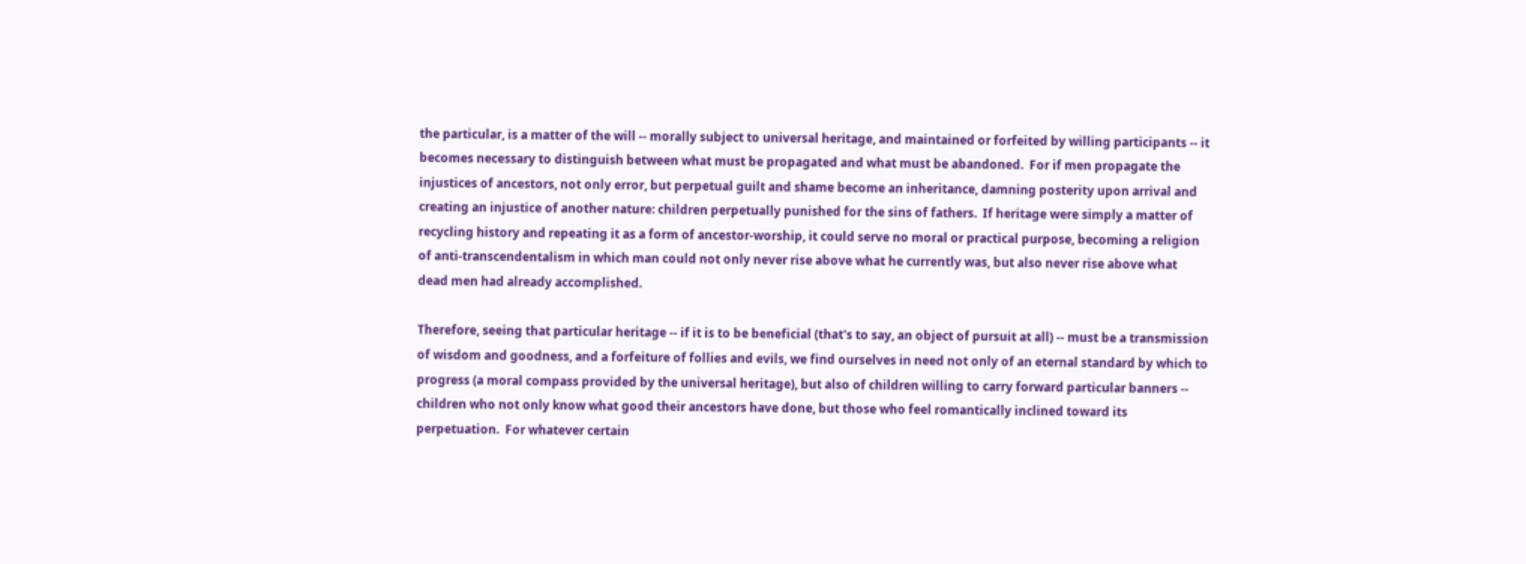the particular, is a matter of the will -- morally subject to universal heritage, and maintained or forfeited by willing participants -- it becomes necessary to distinguish between what must be propagated and what must be abandoned.  For if men propagate the injustices of ancestors, not only error, but perpetual guilt and shame become an inheritance, damning posterity upon arrival and creating an injustice of another nature: children perpetually punished for the sins of fathers.  If heritage were simply a matter of recycling history and repeating it as a form of ancestor-worship, it could serve no moral or practical purpose, becoming a religion of anti-transcendentalism in which man could not only never rise above what he currently was, but also never rise above what dead men had already accomplished.

Therefore, seeing that particular heritage -- if it is to be beneficial (that's to say, an object of pursuit at all) -- must be a transmission of wisdom and goodness, and a forfeiture of follies and evils, we find ourselves in need not only of an eternal standard by which to progress (a moral compass provided by the universal heritage), but also of children willing to carry forward particular banners -- children who not only know what good their ancestors have done, but those who feel romantically inclined toward its perpetuation.  For whatever certain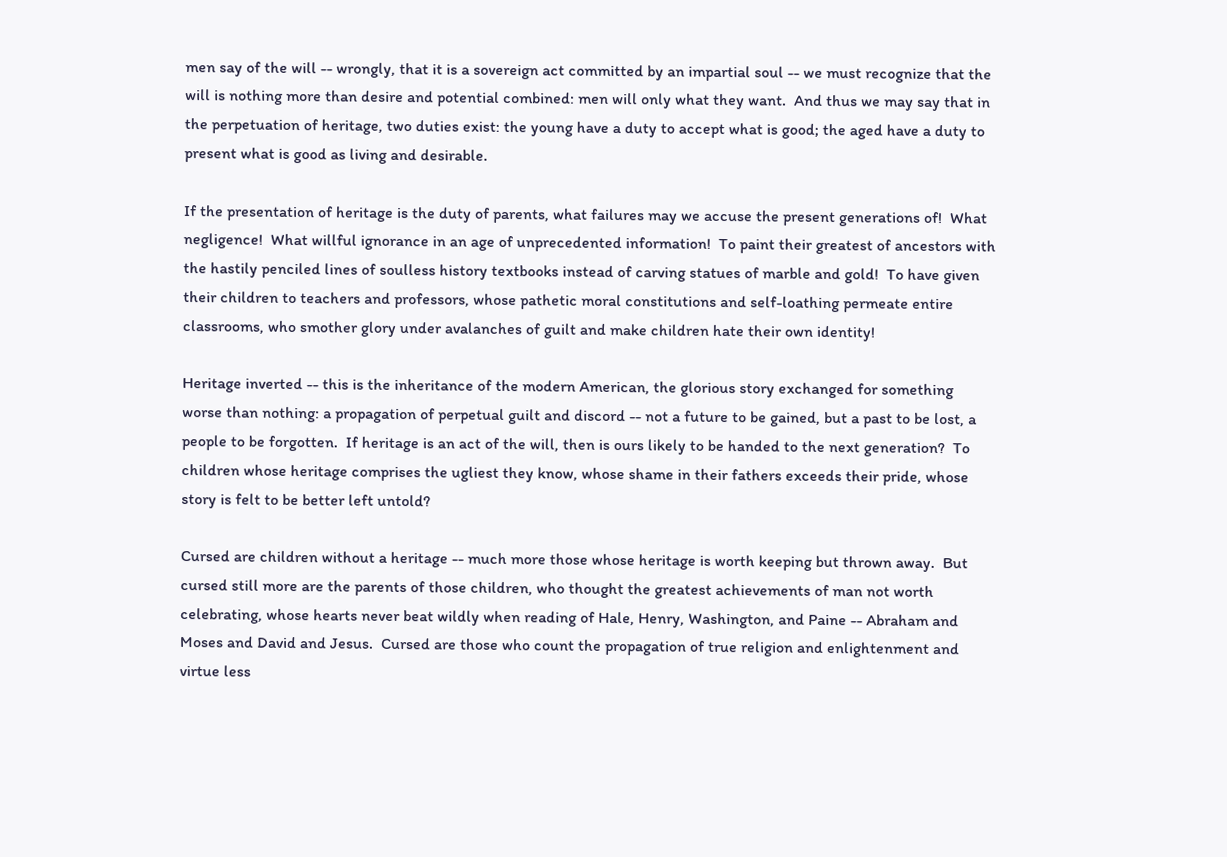men say of the will -- wrongly, that it is a sovereign act committed by an impartial soul -- we must recognize that the will is nothing more than desire and potential combined: men will only what they want.  And thus we may say that in the perpetuation of heritage, two duties exist: the young have a duty to accept what is good; the aged have a duty to present what is good as living and desirable.

If the presentation of heritage is the duty of parents, what failures may we accuse the present generations of!  What negligence!  What willful ignorance in an age of unprecedented information!  To paint their greatest of ancestors with the hastily penciled lines of soulless history textbooks instead of carving statues of marble and gold!  To have given their children to teachers and professors, whose pathetic moral constitutions and self-loathing permeate entire classrooms, who smother glory under avalanches of guilt and make children hate their own identity!

Heritage inverted -- this is the inheritance of the modern American, the glorious story exchanged for something worse than nothing: a propagation of perpetual guilt and discord -- not a future to be gained, but a past to be lost, a people to be forgotten.  If heritage is an act of the will, then is ours likely to be handed to the next generation?  To children whose heritage comprises the ugliest they know, whose shame in their fathers exceeds their pride, whose story is felt to be better left untold?

Cursed are children without a heritage -- much more those whose heritage is worth keeping but thrown away.  But cursed still more are the parents of those children, who thought the greatest achievements of man not worth celebrating, whose hearts never beat wildly when reading of Hale, Henry, Washington, and Paine -- Abraham and Moses and David and Jesus.  Cursed are those who count the propagation of true religion and enlightenment and virtue less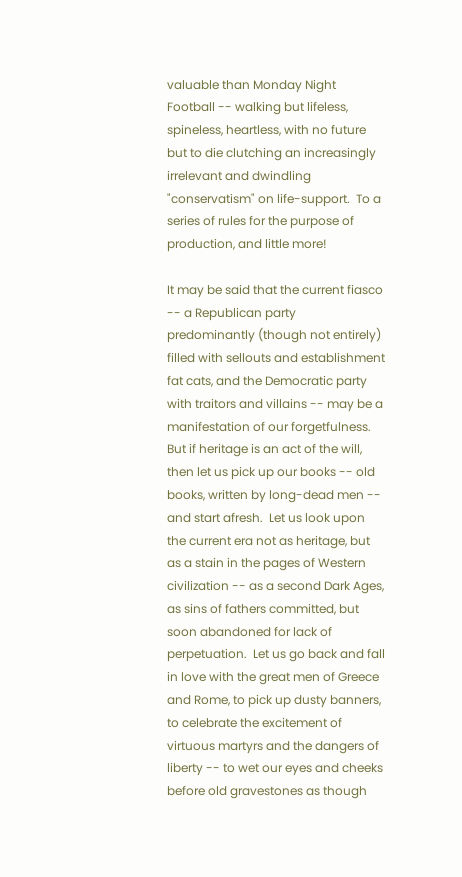valuable than Monday Night Football -- walking but lifeless, spineless, heartless, with no future but to die clutching an increasingly irrelevant and dwindling "conservatism" on life-support.  To a series of rules for the purpose of production, and little more!

It may be said that the current fiasco -- a Republican party predominantly (though not entirely) filled with sellouts and establishment fat cats, and the Democratic party with traitors and villains -- may be a manifestation of our forgetfulness.  But if heritage is an act of the will, then let us pick up our books -- old books, written by long-dead men -- and start afresh.  Let us look upon the current era not as heritage, but as a stain in the pages of Western civilization -- as a second Dark Ages, as sins of fathers committed, but soon abandoned for lack of perpetuation.  Let us go back and fall in love with the great men of Greece and Rome, to pick up dusty banners, to celebrate the excitement of virtuous martyrs and the dangers of liberty -- to wet our eyes and cheeks before old gravestones as though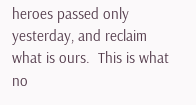heroes passed only yesterday, and reclaim what is ours.  This is what no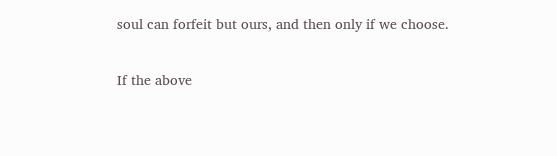soul can forfeit but ours, and then only if we choose.

If the above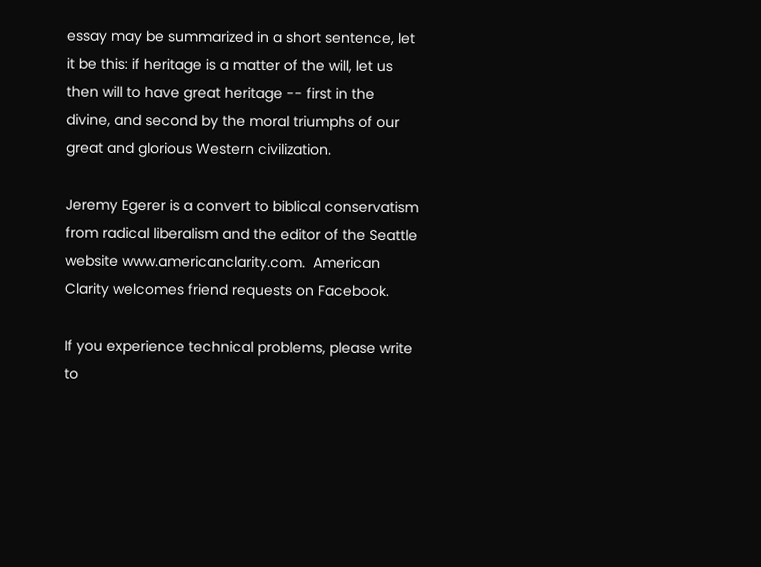essay may be summarized in a short sentence, let it be this: if heritage is a matter of the will, let us then will to have great heritage -- first in the divine, and second by the moral triumphs of our great and glorious Western civilization.

Jeremy Egerer is a convert to biblical conservatism from radical liberalism and the editor of the Seattle website www.americanclarity.com.  American Clarity welcomes friend requests on Facebook.

If you experience technical problems, please write to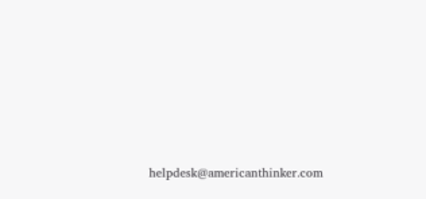helpdesk@americanthinker.com